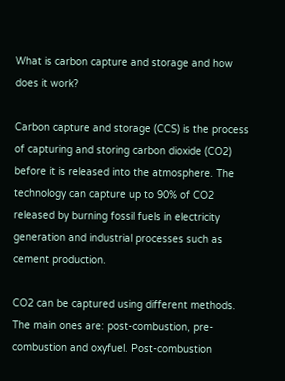What is carbon capture and storage and how does it work?

Carbon capture and storage (CCS) is the process of capturing and storing carbon dioxide (CO2) before it is released into the atmosphere. The technology can capture up to 90% of CO2 released by burning fossil fuels in electricity generation and industrial processes such as cement production.

CO2 can be captured using different methods. The main ones are: post-combustion, pre-combustion and oxyfuel. Post-combustion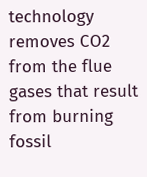technology removes CO2 from the flue gases that result from burning fossil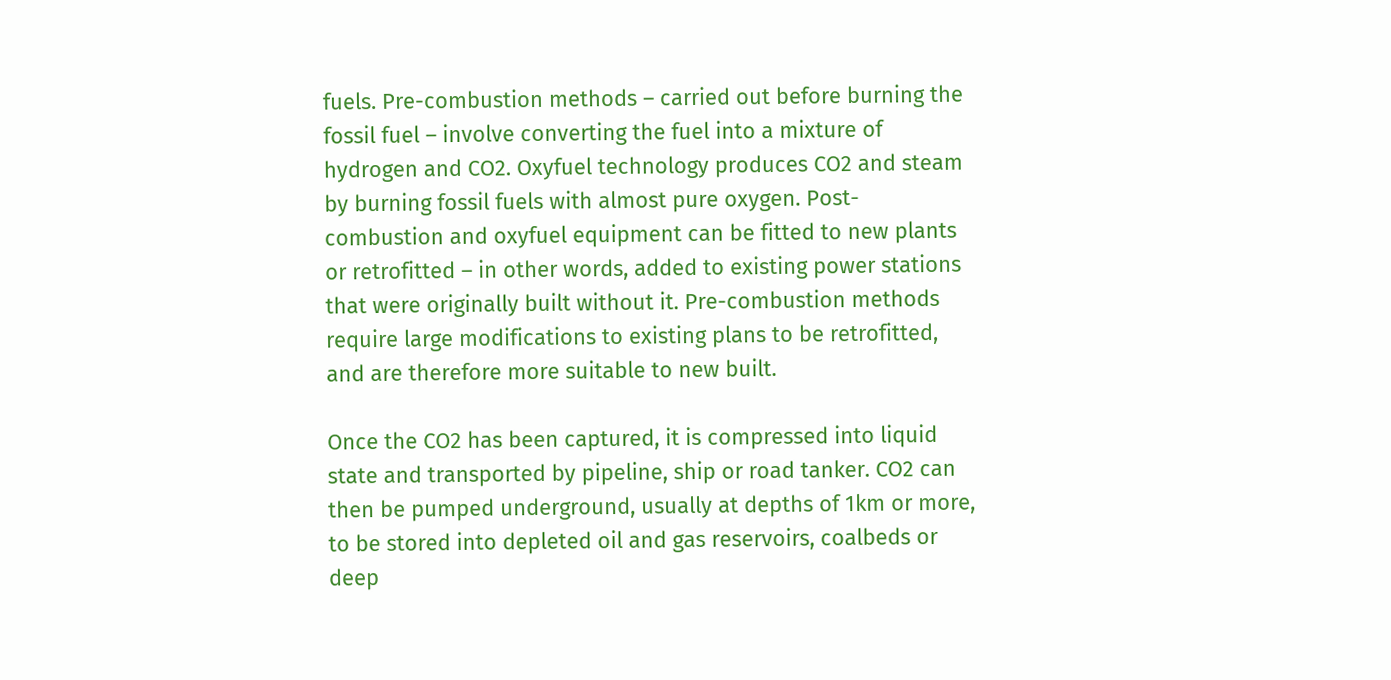fuels. Pre-combustion methods – carried out before burning the fossil fuel – involve converting the fuel into a mixture of hydrogen and CO2. Oxyfuel technology produces CO2 and steam by burning fossil fuels with almost pure oxygen. Post-combustion and oxyfuel equipment can be fitted to new plants or retrofitted – in other words, added to existing power stations that were originally built without it. Pre-combustion methods require large modifications to existing plans to be retrofitted, and are therefore more suitable to new built.

Once the CO2 has been captured, it is compressed into liquid state and transported by pipeline, ship or road tanker. CO2 can then be pumped underground, usually at depths of 1km or more, to be stored into depleted oil and gas reservoirs, coalbeds or deep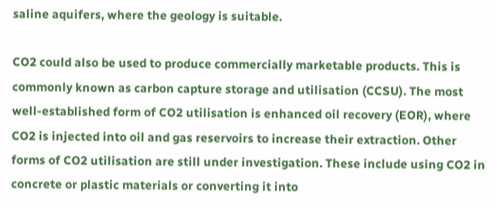saline aquifers, where the geology is suitable.

CO2 could also be used to produce commercially marketable products. This is commonly known as carbon capture storage and utilisation (CCSU). The most well-established form of CO2 utilisation is enhanced oil recovery (EOR), where CO2 is injected into oil and gas reservoirs to increase their extraction. Other forms of CO2 utilisation are still under investigation. These include using CO2 in concrete or plastic materials or converting it into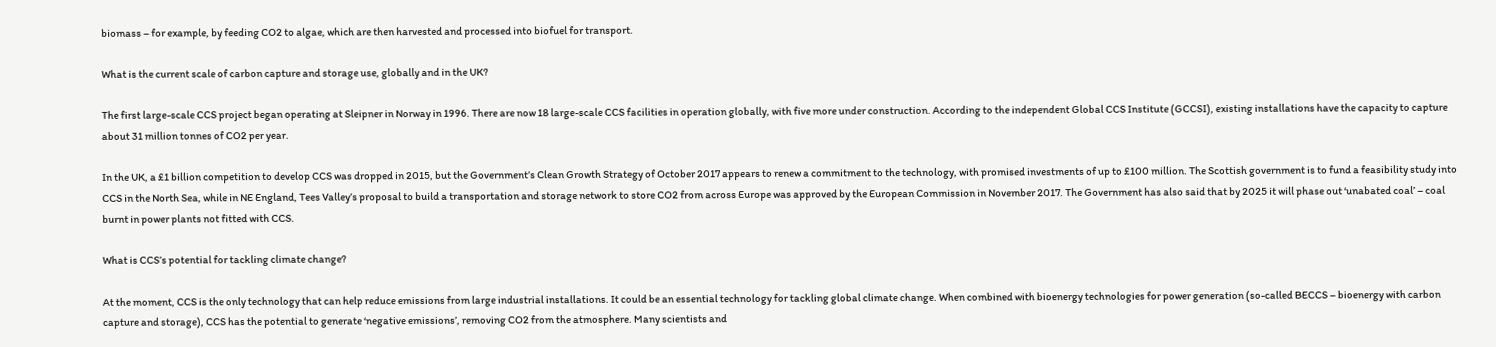biomass – for example, by feeding CO2 to algae, which are then harvested and processed into biofuel for transport.

What is the current scale of carbon capture and storage use, globally and in the UK?

The first large-scale CCS project began operating at Sleipner in Norway in 1996. There are now 18 large-scale CCS facilities in operation globally, with five more under construction. According to the independent Global CCS Institute (GCCSI), existing installations have the capacity to capture about 31 million tonnes of CO2 per year.

In the UK, a £1 billion competition to develop CCS was dropped in 2015, but the Government’s Clean Growth Strategy of October 2017 appears to renew a commitment to the technology, with promised investments of up to £100 million. The Scottish government is to fund a feasibility study into CCS in the North Sea, while in NE England, Tees Valley’s proposal to build a transportation and storage network to store CO2 from across Europe was approved by the European Commission in November 2017. The Government has also said that by 2025 it will phase out ‘unabated coal’ – coal burnt in power plants not fitted with CCS.

What is CCS’s potential for tackling climate change?

At the moment, CCS is the only technology that can help reduce emissions from large industrial installations. It could be an essential technology for tackling global climate change. When combined with bioenergy technologies for power generation (so-called BECCS – bioenergy with carbon capture and storage), CCS has the potential to generate ‘negative emissions’, removing CO2 from the atmosphere. Many scientists and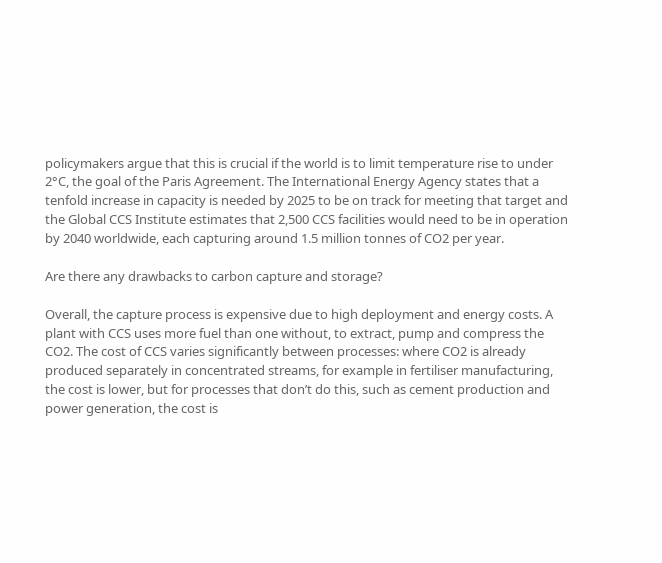policymakers argue that this is crucial if the world is to limit temperature rise to under 2°C, the goal of the Paris Agreement. The International Energy Agency states that a tenfold increase in capacity is needed by 2025 to be on track for meeting that target and the Global CCS Institute estimates that 2,500 CCS facilities would need to be in operation by 2040 worldwide, each capturing around 1.5 million tonnes of CO2 per year.

Are there any drawbacks to carbon capture and storage?

Overall, the capture process is expensive due to high deployment and energy costs. A plant with CCS uses more fuel than one without, to extract, pump and compress the CO2. The cost of CCS varies significantly between processes: where CO2 is already produced separately in concentrated streams, for example in fertiliser manufacturing, the cost is lower, but for processes that don’t do this, such as cement production and power generation, the cost is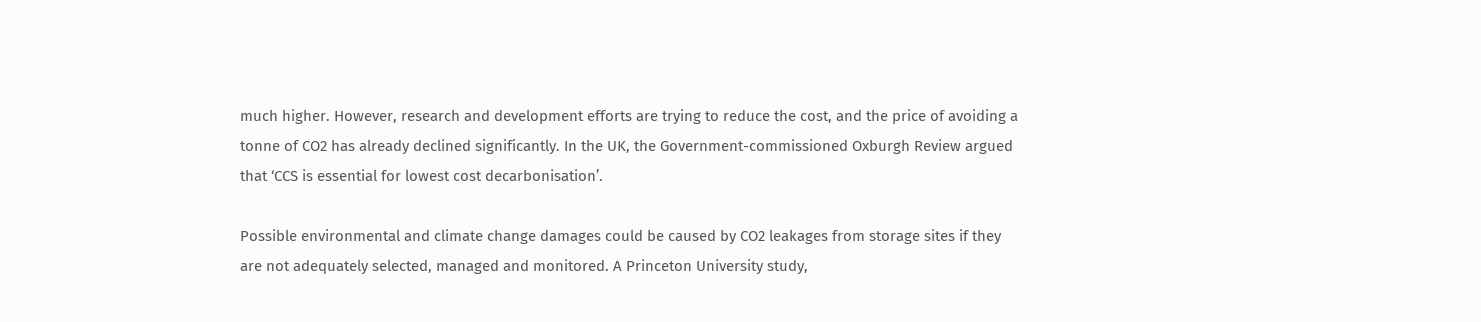much higher. However, research and development efforts are trying to reduce the cost, and the price of avoiding a tonne of CO2 has already declined significantly. In the UK, the Government-commissioned Oxburgh Review argued that ‘CCS is essential for lowest cost decarbonisation’.

Possible environmental and climate change damages could be caused by CO2 leakages from storage sites if they are not adequately selected, managed and monitored. A Princeton University study,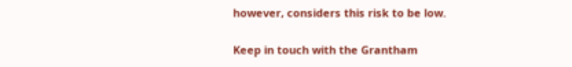however, considers this risk to be low.

Keep in touch with the Grantham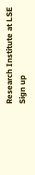Research Institute at LSE
Sign up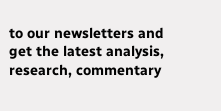to our newsletters and get the latest analysis, research, commentary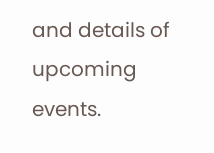and details of upcoming events.